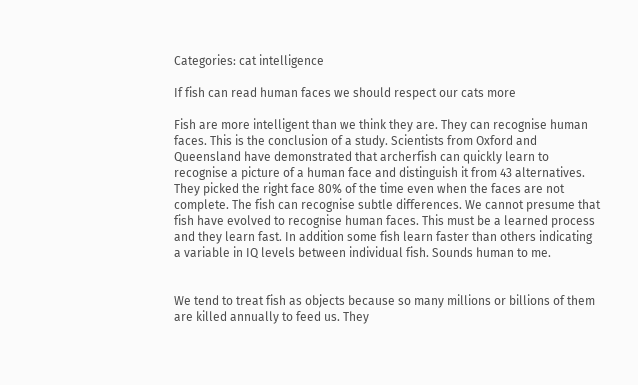Categories: cat intelligence

If fish can read human faces we should respect our cats more

Fish are more intelligent than we think they are. They can recognise human faces. This is the conclusion of a study. Scientists from Oxford and Queensland have demonstrated that archerfish can quickly learn to recognise a picture of a human face and distinguish it from 43 alternatives. They picked the right face 80% of the time even when the faces are not complete. The fish can recognise subtle differences. We cannot presume that fish have evolved to recognise human faces. This must be a learned process and they learn fast. In addition some fish learn faster than others indicating a variable in IQ levels between individual fish. Sounds human to me.


We tend to treat fish as objects because so many millions or billions of them are killed annually to feed us. They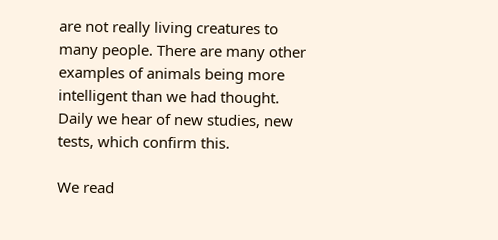are not really living creatures to many people. There are many other examples of animals being more intelligent than we had thought. Daily we hear of new studies, new tests, which confirm this.

We read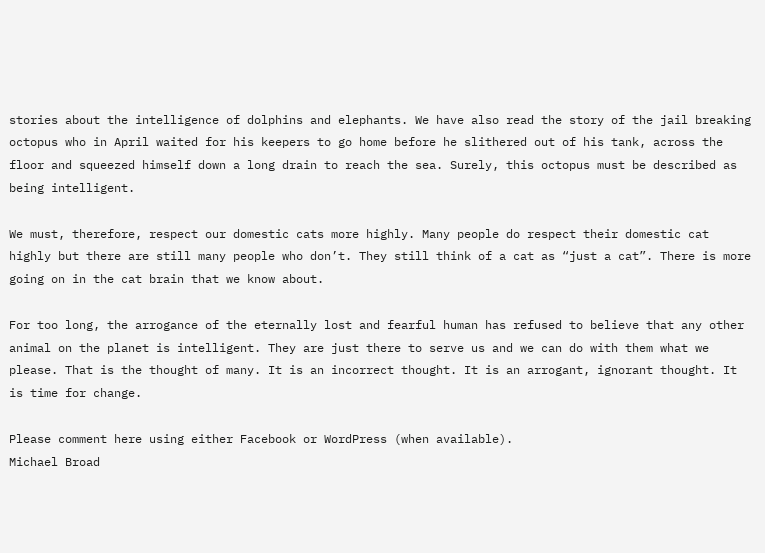stories about the intelligence of dolphins and elephants. We have also read the story of the jail breaking octopus who in April waited for his keepers to go home before he slithered out of his tank, across the floor and squeezed himself down a long drain to reach the sea. Surely, this octopus must be described as being intelligent.

We must, therefore, respect our domestic cats more highly. Many people do respect their domestic cat highly but there are still many people who don’t. They still think of a cat as “just a cat”. There is more going on in the cat brain that we know about.

For too long, the arrogance of the eternally lost and fearful human has refused to believe that any other animal on the planet is intelligent. They are just there to serve us and we can do with them what we please. That is the thought of many. It is an incorrect thought. It is an arrogant, ignorant thought. It is time for change.

Please comment here using either Facebook or WordPress (when available).
Michael Broad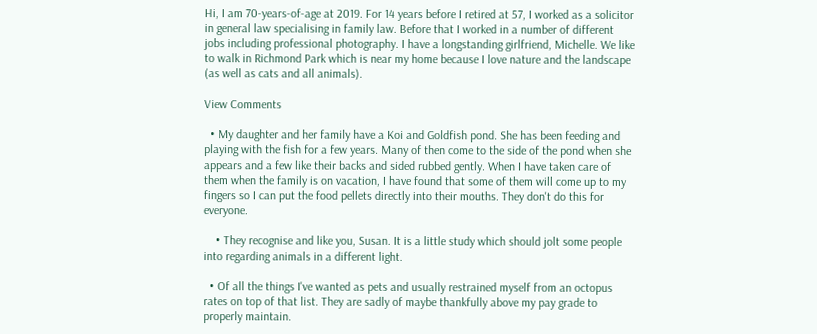Hi, I am 70-years-of-age at 2019. For 14 years before I retired at 57, I worked as a solicitor in general law specialising in family law. Before that I worked in a number of different jobs including professional photography. I have a longstanding girlfriend, Michelle. We like to walk in Richmond Park which is near my home because I love nature and the landscape (as well as cats and all animals).

View Comments

  • My daughter and her family have a Koi and Goldfish pond. She has been feeding and playing with the fish for a few years. Many of then come to the side of the pond when she appears and a few like their backs and sided rubbed gently. When I have taken care of them when the family is on vacation, I have found that some of them will come up to my fingers so I can put the food pellets directly into their mouths. They don't do this for everyone.

    • They recognise and like you, Susan. It is a little study which should jolt some people into regarding animals in a different light.

  • Of all the things I've wanted as pets and usually restrained myself from an octopus rates on top of that list. They are sadly of maybe thankfully above my pay grade to properly maintain.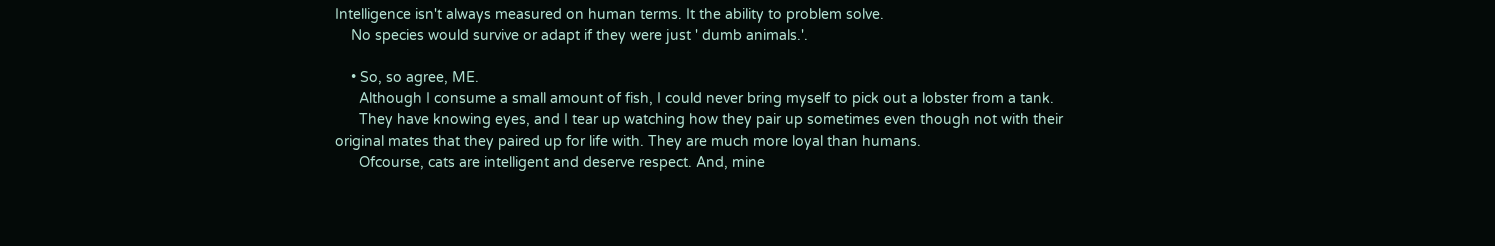Intelligence isn't always measured on human terms. It the ability to problem solve.
    No species would survive or adapt if they were just ' dumb animals.'.

    • So, so agree, ME.
      Although I consume a small amount of fish, I could never bring myself to pick out a lobster from a tank.
      They have knowing eyes, and I tear up watching how they pair up sometimes even though not with their original mates that they paired up for life with. They are much more loyal than humans.
      Ofcourse, cats are intelligent and deserve respect. And, mine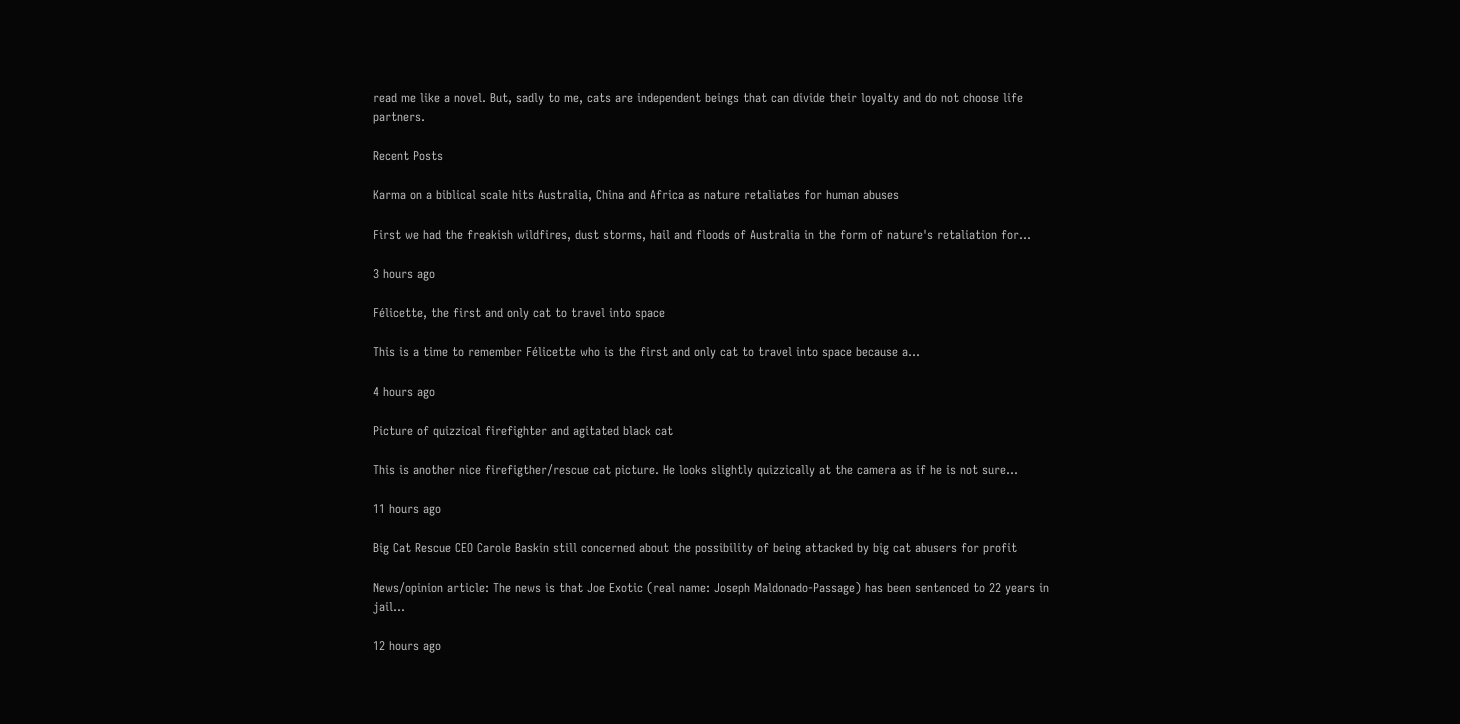read me like a novel. But, sadly to me, cats are independent beings that can divide their loyalty and do not choose life partners.

Recent Posts

Karma on a biblical scale hits Australia, China and Africa as nature retaliates for human abuses

First we had the freakish wildfires, dust storms, hail and floods of Australia in the form of nature's retaliation for…

3 hours ago

Félicette, the first and only cat to travel into space

This is a time to remember Félicette who is the first and only cat to travel into space because a…

4 hours ago

Picture of quizzical firefighter and agitated black cat

This is another nice firefigther/rescue cat picture. He looks slightly quizzically at the camera as if he is not sure…

11 hours ago

Big Cat Rescue CEO Carole Baskin still concerned about the possibility of being attacked by big cat abusers for profit

News/opinion article: The news is that Joe Exotic (real name: Joseph Maldonado-Passage) has been sentenced to 22 years in jail…

12 hours ago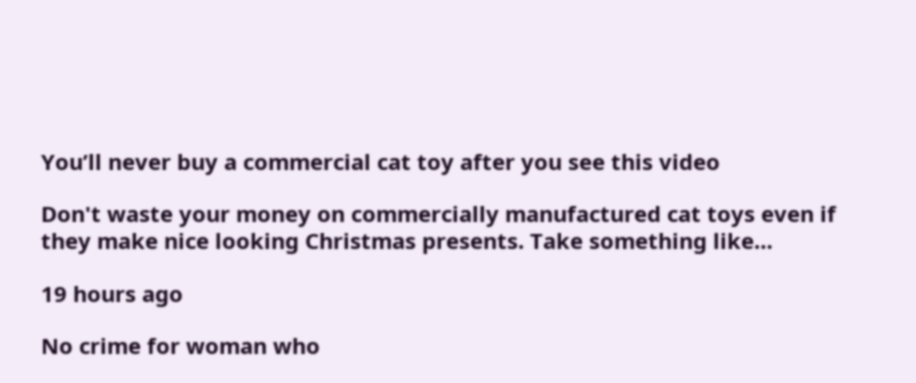You’ll never buy a commercial cat toy after you see this video

Don't waste your money on commercially manufactured cat toys even if they make nice looking Christmas presents. Take something like…

19 hours ago

No crime for woman who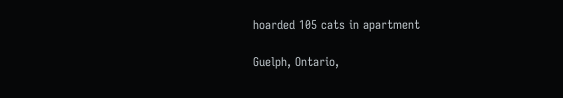hoarded 105 cats in apartment

Guelph, Ontario,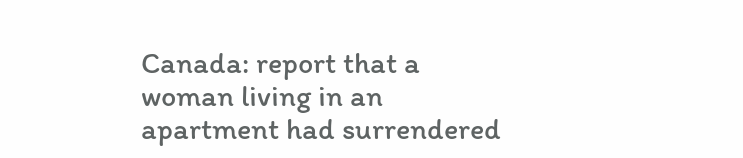Canada: report that a woman living in an apartment had surrendered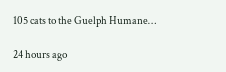105 cats to the Guelph Humane…

24 hours ago